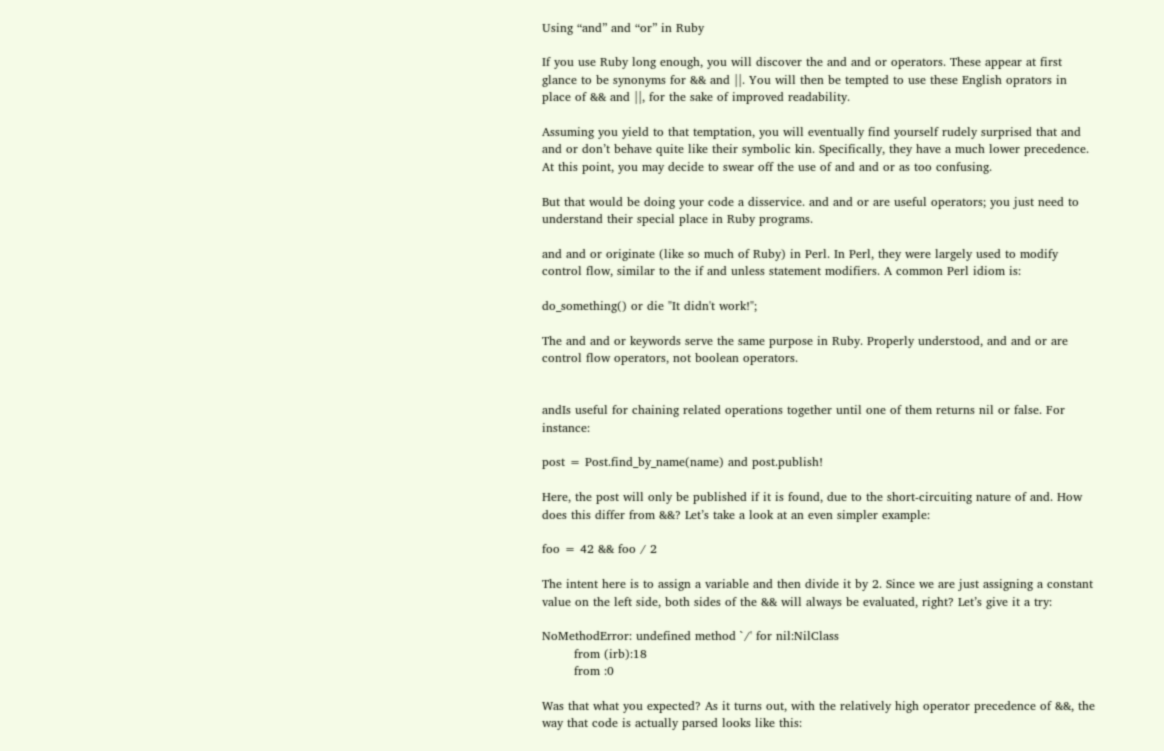Using “and” and “or” in Ruby

If you use Ruby long enough, you will discover the and and or operators. These appear at first glance to be synonyms for && and ||. You will then be tempted to use these English oprators in place of && and ||, for the sake of improved readability.

Assuming you yield to that temptation, you will eventually find yourself rudely surprised that and and or don’t behave quite like their symbolic kin. Specifically, they have a much lower precedence. At this point, you may decide to swear off the use of and and or as too confusing.

But that would be doing your code a disservice. and and or are useful operators; you just need to understand their special place in Ruby programs.

and and or originate (like so much of Ruby) in Perl. In Perl, they were largely used to modify control flow, similar to the if and unless statement modifiers. A common Perl idiom is:

do_something() or die "It didn't work!";

The and and or keywords serve the same purpose in Ruby. Properly understood, and and or are control flow operators, not boolean operators.


andIs useful for chaining related operations together until one of them returns nil or false. For instance:

post = Post.find_by_name(name) and post.publish!

Here, the post will only be published if it is found, due to the short-circuiting nature of and. How does this differ from &&? Let’s take a look at an even simpler example:

foo = 42 && foo / 2

The intent here is to assign a variable and then divide it by 2. Since we are just assigning a constant value on the left side, both sides of the && will always be evaluated, right? Let’s give it a try:

NoMethodError: undefined method `/' for nil:NilClass
        from (irb):18
        from :0

Was that what you expected? As it turns out, with the relatively high operator precedence of &&, the way that code is actually parsed looks like this: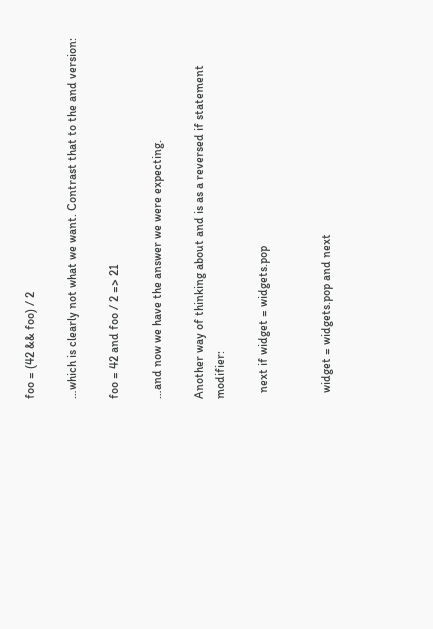foo = (42 && foo) / 2

…which is clearly not what we want. Contrast that to the and version:

foo = 42 and foo / 2 => 21

…and now we have the answer we were expecting.

Another way of thinking about and is as a reversed if statement modifier:

  next if widget = widgets.pop


  widget = widgets.pop and next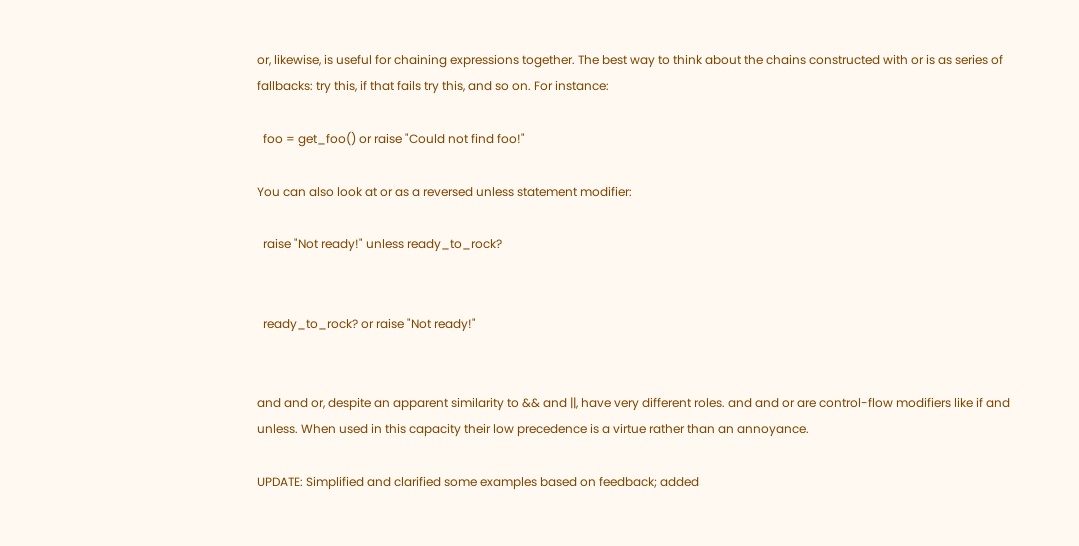or, likewise, is useful for chaining expressions together. The best way to think about the chains constructed with or is as series of fallbacks: try this, if that fails try this, and so on. For instance:

  foo = get_foo() or raise "Could not find foo!"

You can also look at or as a reversed unless statement modifier:

  raise "Not ready!" unless ready_to_rock?


  ready_to_rock? or raise "Not ready!"


and and or, despite an apparent similarity to && and ||, have very different roles. and and or are control-flow modifiers like if and unless. When used in this capacity their low precedence is a virtue rather than an annoyance.

UPDATE: Simplified and clarified some examples based on feedback; added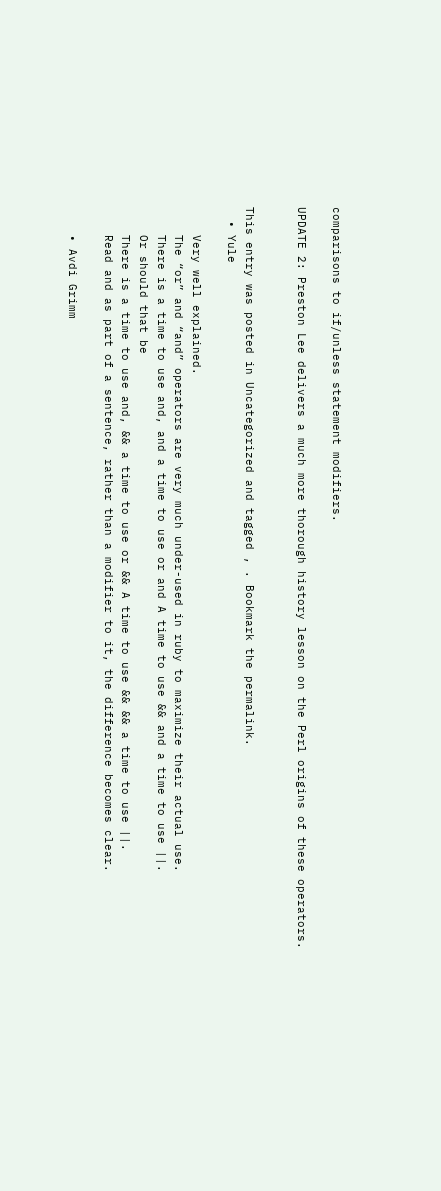comparisons to if/unless statement modifiers.

UPDATE 2: Preston Lee delivers a much more thorough history lesson on the Perl origins of these operators.


This entry was posted in Uncategorized and tagged , . Bookmark the permalink.
  • Yule

    Very well explained.
    The “or” and “and” operators are very much under-used in ruby to maximize their actual use.
    There is a time to use and, and a time to use or and A time to use && and a time to use ||.
    Or should that be
    There is a time to use and, && a time to use or && A time to use && && a time to use ||.
    Read and as part of a sentence, rather than a modifier to it, the difference becomes clear.

    • Avdi Grimm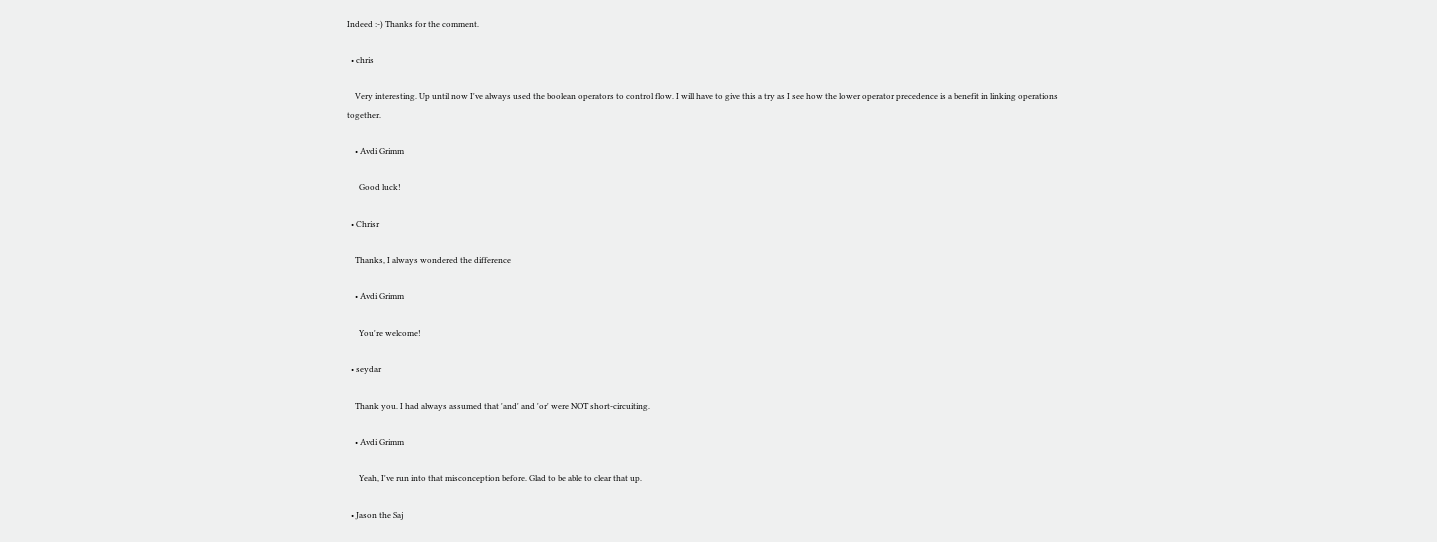Indeed :-) Thanks for the comment.

  • chris

    Very interesting. Up until now I've always used the boolean operators to control flow. I will have to give this a try as I see how the lower operator precedence is a benefit in linking operations together.

    • Avdi Grimm

      Good luck!

  • Chrisr

    Thanks, I always wondered the difference

    • Avdi Grimm

      You're welcome!

  • seydar

    Thank you. I had always assumed that 'and' and 'or' were NOT short-circuiting.

    • Avdi Grimm

      Yeah, I've run into that misconception before. Glad to be able to clear that up.

  • Jason the Saj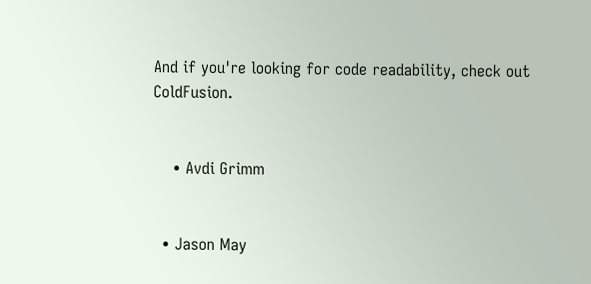And if you're looking for code readability, check out ColdFusion.


    • Avdi Grimm


  • Jason May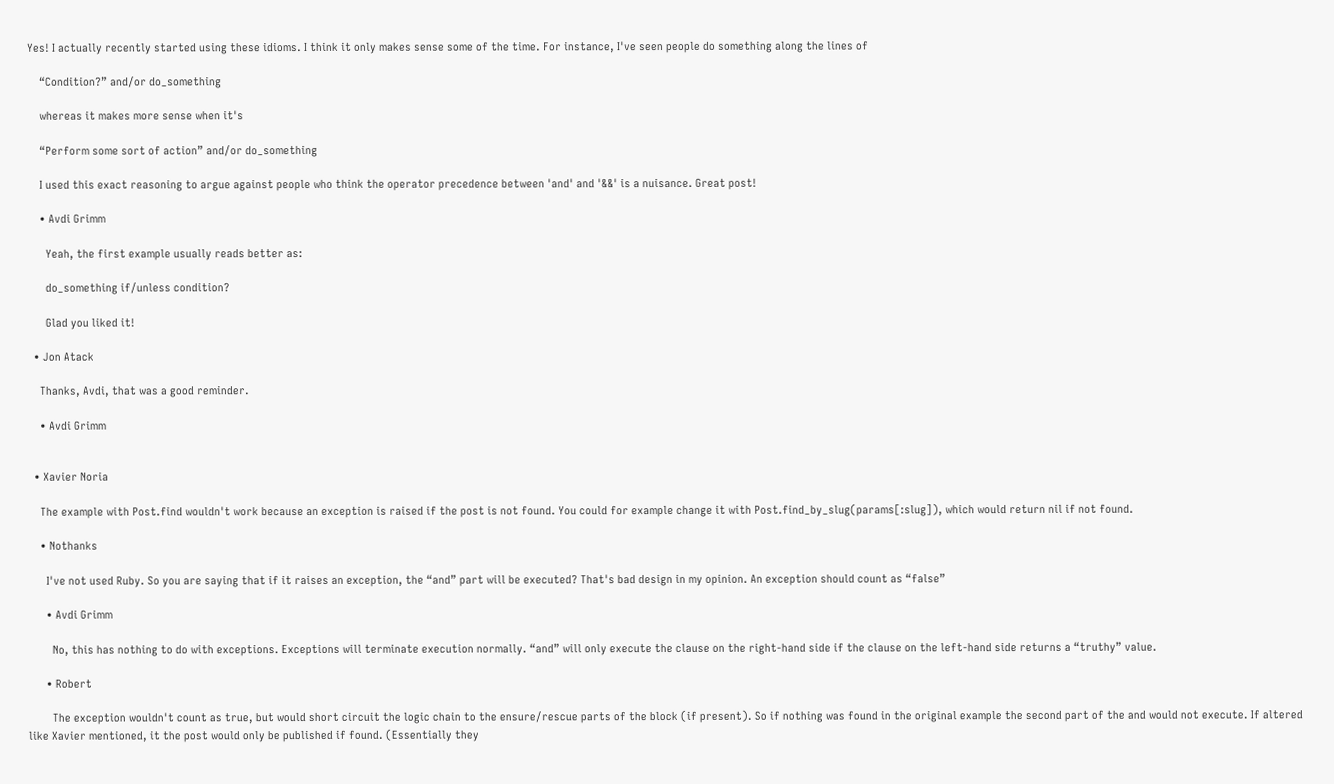Yes! I actually recently started using these idioms. I think it only makes sense some of the time. For instance, I've seen people do something along the lines of

    “Condition?” and/or do_something

    whereas it makes more sense when it's

    “Perform some sort of action” and/or do_something

    I used this exact reasoning to argue against people who think the operator precedence between 'and' and '&&' is a nuisance. Great post!

    • Avdi Grimm

      Yeah, the first example usually reads better as:

      do_something if/unless condition?

      Glad you liked it!

  • Jon Atack

    Thanks, Avdi, that was a good reminder.

    • Avdi Grimm


  • Xavier Noria

    The example with Post.find wouldn't work because an exception is raised if the post is not found. You could for example change it with Post.find_by_slug(params[:slug]), which would return nil if not found.

    • Nothanks

      I've not used Ruby. So you are saying that if it raises an exception, the “and” part will be executed? That's bad design in my opinion. An exception should count as “false”

      • Avdi Grimm

        No, this has nothing to do with exceptions. Exceptions will terminate execution normally. “and” will only execute the clause on the right-hand side if the clause on the left-hand side returns a “truthy” value.

      • Robert

        The exception wouldn't count as true, but would short circuit the logic chain to the ensure/rescue parts of the block (if present). So if nothing was found in the original example the second part of the and would not execute. If altered like Xavier mentioned, it the post would only be published if found. (Essentially they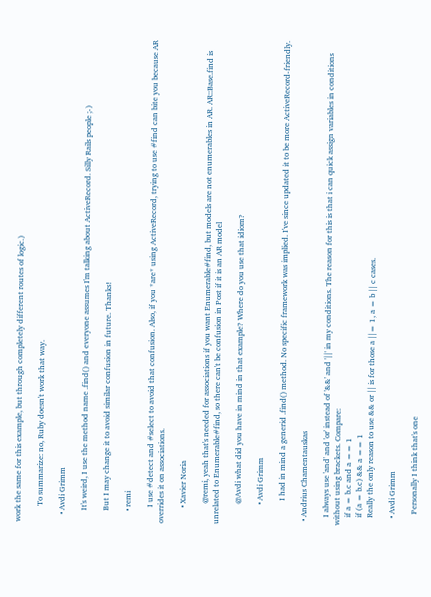work the same for this example, but through completely different routes of logic.)

        To summarize: no, Ruby doesn't work that way.

    • Avdi Grimm

      It's weird, I use the method name .find() and everyone assumes I'm talking about ActiveRecord. Silly Rails people ;-)

      But I may change it to avoid similar confusion in future. Thanks!

      • remi

        I use #detect and #select to avoid that confusion. Also, if you *are* using ActiveRecord, trying to use #find can bite you because AR overrides it on associations.

        • Xavier Noria

          @remi, yeah that's needed for associations if you want Enumerable#find, but models are not enumerables in AR. AR::Base.find is unrelated to Enumerable#find, so there can't be confusion in Post if it is an AR model

          @Avdi what did you have in mind in that example? Where do you use that idiom?

          • Avdi Grimm

            I had in mind a generid .find() method. No specific framework was implied. I've since updated it to be more ActiveRecord-friendly.

  • Andrius Chamentauskas

    I always use 'and' and 'or' instead of '&&' and '||' in my conditions. The reason for this is that i can quick assign variables in conditions without using brackets. Compare:
    if a = b.c and a == 1
    if (a = b.c) && a == 1
    Really the only reason to use && or || is for those a ||= 1, a = b || c cases.

    • Avdi Grimm

      Personally I think that's one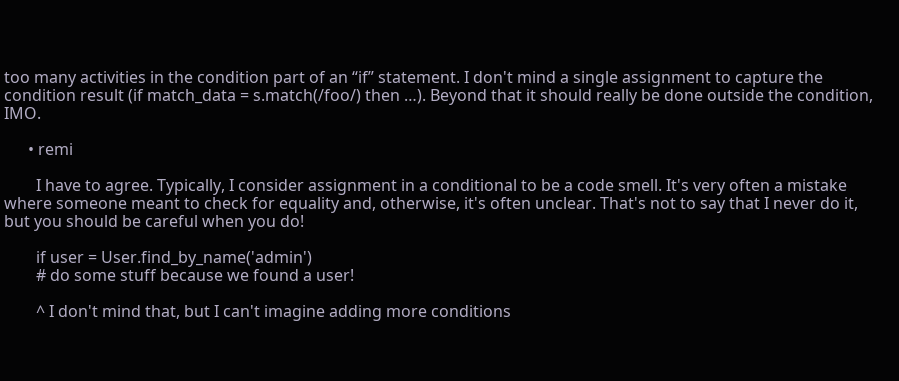too many activities in the condition part of an “if” statement. I don't mind a single assignment to capture the condition result (if match_data = s.match(/foo/) then …). Beyond that it should really be done outside the condition, IMO.

      • remi

        I have to agree. Typically, I consider assignment in a conditional to be a code smell. It's very often a mistake where someone meant to check for equality and, otherwise, it's often unclear. That's not to say that I never do it, but you should be careful when you do!

        if user = User.find_by_name('admin')
        # do some stuff because we found a user!

        ^ I don't mind that, but I can't imagine adding more conditions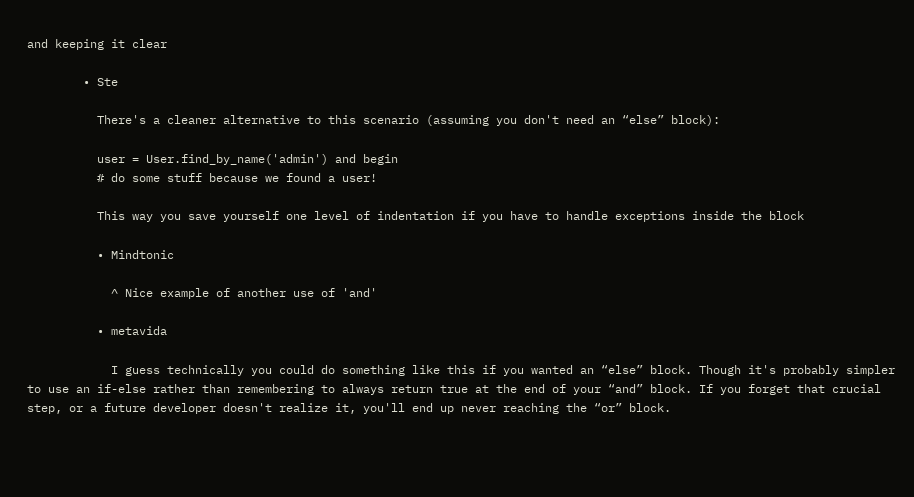and keeping it clear

        • Ste

          There's a cleaner alternative to this scenario (assuming you don't need an “else” block):

          user = User.find_by_name('admin') and begin
          # do some stuff because we found a user!

          This way you save yourself one level of indentation if you have to handle exceptions inside the block

          • Mindtonic

            ^ Nice example of another use of 'and'

          • metavida

            I guess technically you could do something like this if you wanted an “else” block. Though it's probably simpler to use an if-else rather than remembering to always return true at the end of your “and” block. If you forget that crucial step, or a future developer doesn't realize it, you'll end up never reaching the “or” block.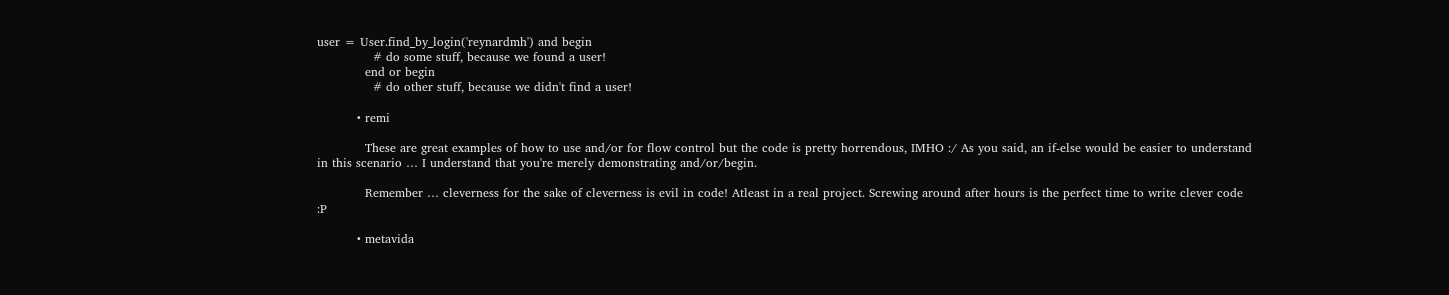user = User.find_by_login('reynardmh') and begin
              # do some stuff, because we found a user!
            end or begin
              # do other stuff, because we didn't find a user!

          • remi

            These are great examples of how to use and/or for flow control but the code is pretty horrendous, IMHO :/ As you said, an if-else would be easier to understand in this scenario … I understand that you're merely demonstrating and/or/begin.

            Remember … cleverness for the sake of cleverness is evil in code! Atleast in a real project. Screwing around after hours is the perfect time to write clever code :P

          • metavida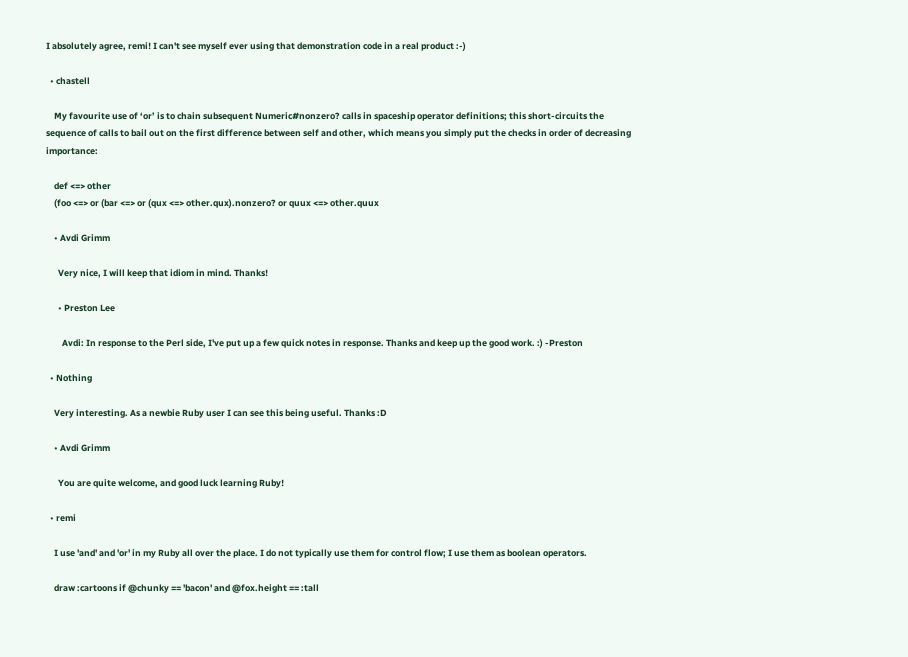I absolutely agree, remi! I can't see myself ever using that demonstration code in a real product :-)

  • chastell

    My favourite use of ‘or’ is to chain subsequent Numeric#nonzero? calls in spaceship operator definitions; this short-circuits the sequence of calls to bail out on the first difference between self and other, which means you simply put the checks in order of decreasing importance:

    def <=> other
    (foo <=> or (bar <=> or (qux <=> other.qux).nonzero? or quux <=> other.quux

    • Avdi Grimm

      Very nice, I will keep that idiom in mind. Thanks!

      • Preston Lee

        Avdi: In response to the Perl side, I've put up a few quick notes in response. Thanks and keep up the good work. :) -Preston

  • Nothing

    Very interesting. As a newbie Ruby user I can see this being useful. Thanks :D

    • Avdi Grimm

      You are quite welcome, and good luck learning Ruby!

  • remi

    I use 'and' and 'or' in my Ruby all over the place. I do not typically use them for control flow; I use them as boolean operators.

    draw :cartoons if @chunky == 'bacon' and @fox.height == :tall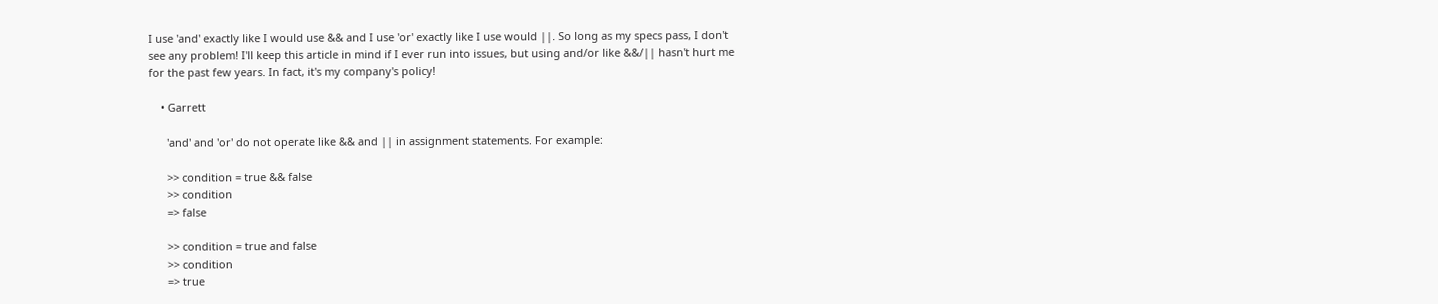I use 'and' exactly like I would use && and I use 'or' exactly like I use would ||. So long as my specs pass, I don't see any problem! I'll keep this article in mind if I ever run into issues, but using and/or like &&/|| hasn't hurt me for the past few years. In fact, it's my company's policy!

    • Garrett

      'and' and 'or' do not operate like && and || in assignment statements. For example:

      >> condition = true && false
      >> condition
      => false

      >> condition = true and false
      >> condition
      => true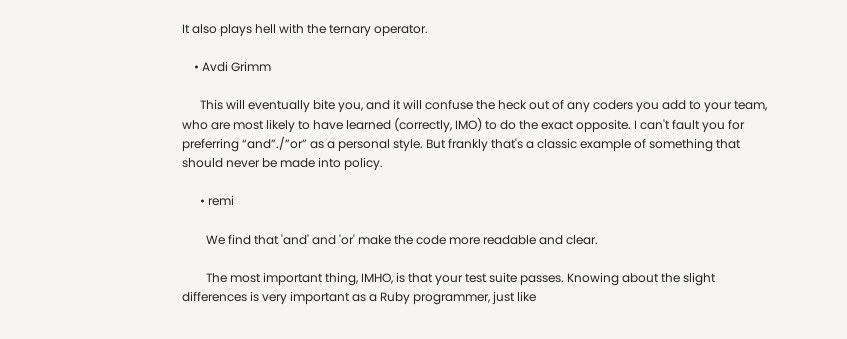It also plays hell with the ternary operator.

    • Avdi Grimm

      This will eventually bite you, and it will confuse the heck out of any coders you add to your team, who are most likely to have learned (correctly, IMO) to do the exact opposite. I can't fault you for preferring “and”./”or” as a personal style. But frankly that's a classic example of something that should never be made into policy.

      • remi

        We find that 'and' and 'or' make the code more readable and clear.

        The most important thing, IMHO, is that your test suite passes. Knowing about the slight differences is very important as a Ruby programmer, just like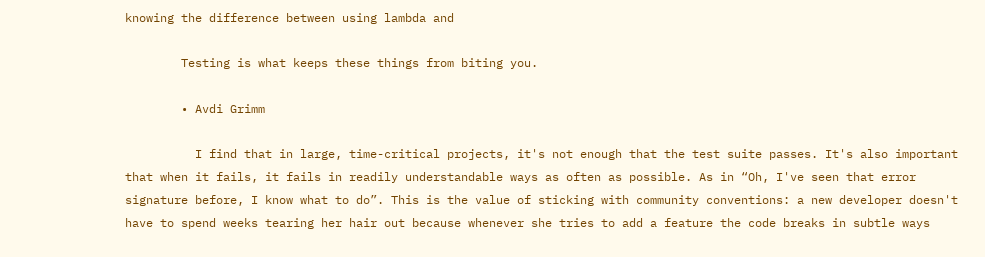knowing the difference between using lambda and

        Testing is what keeps these things from biting you.

        • Avdi Grimm

          I find that in large, time-critical projects, it's not enough that the test suite passes. It's also important that when it fails, it fails in readily understandable ways as often as possible. As in “Oh, I've seen that error signature before, I know what to do”. This is the value of sticking with community conventions: a new developer doesn't have to spend weeks tearing her hair out because whenever she tries to add a feature the code breaks in subtle ways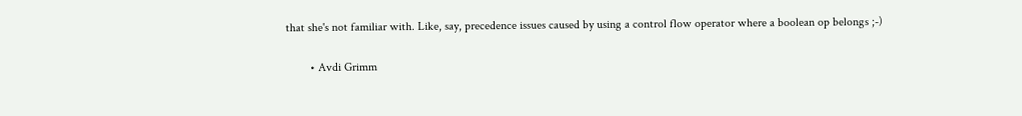that she's not familiar with. Like, say, precedence issues caused by using a control flow operator where a boolean op belongs ;-)

        • Avdi Grimm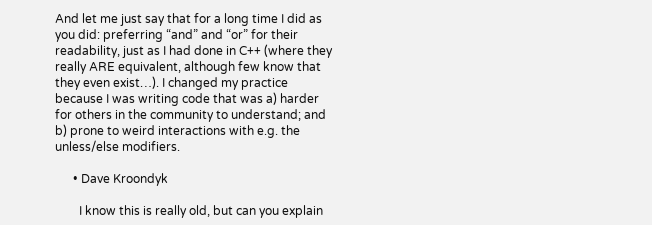And let me just say that for a long time I did as you did: preferring “and” and “or” for their readability, just as I had done in C++ (where they really ARE equivalent, although few know that they even exist…). I changed my practice because I was writing code that was a) harder for others in the community to understand; and b) prone to weird interactions with e.g. the unless/else modifiers.

      • Dave Kroondyk

        I know this is really old, but can you explain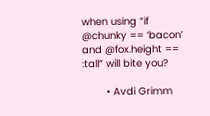when using “if @chunky == ‘bacon’ and @fox.height == :tall” will bite you?

        • Avdi Grimm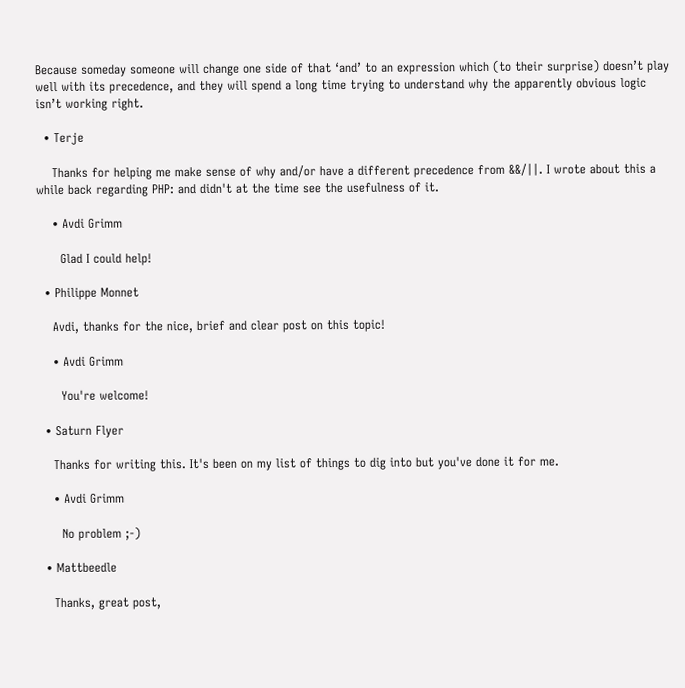Because someday someone will change one side of that ‘and’ to an expression which (to their surprise) doesn’t play well with its precedence, and they will spend a long time trying to understand why the apparently obvious logic isn’t working right.

  • Terje

    Thanks for helping me make sense of why and/or have a different precedence from &&/||. I wrote about this a while back regarding PHP: and didn't at the time see the usefulness of it.

    • Avdi Grimm

      Glad I could help!

  • Philippe Monnet

    Avdi, thanks for the nice, brief and clear post on this topic!

    • Avdi Grimm

      You're welcome!

  • Saturn Flyer

    Thanks for writing this. It's been on my list of things to dig into but you've done it for me.

    • Avdi Grimm

      No problem ;-)

  • Mattbeedle

    Thanks, great post,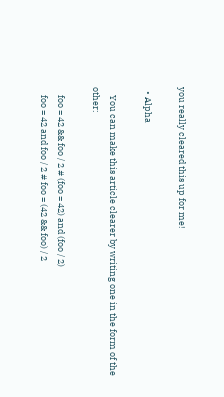you really cleared this up for me!

  • Alpha

    You can make this article clearer by writing one in the form of the other:

    foo = 42 && foo / 2 # (foo = 42) and (foo / 2)
    foo = 42 and foo / 2 # foo = (42 && foo) / 2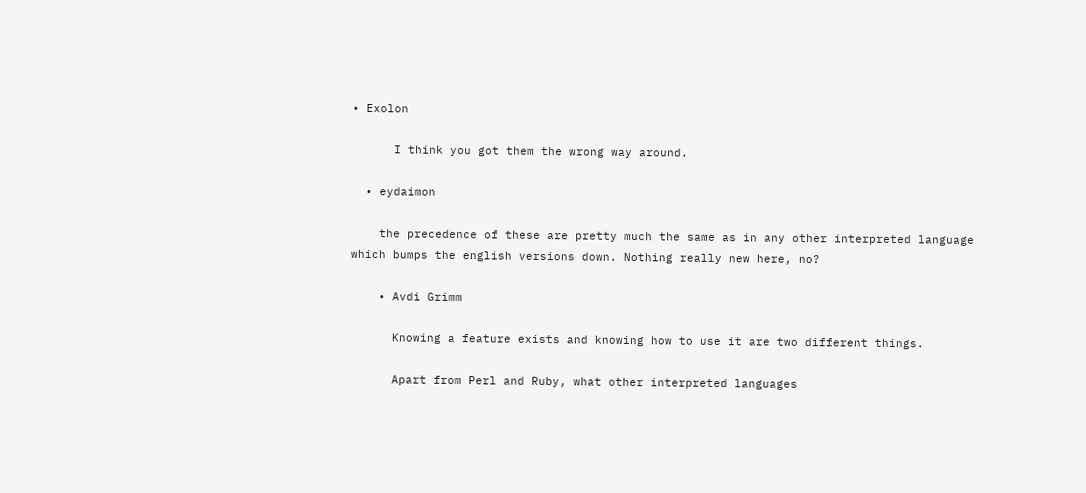• Exolon

      I think you got them the wrong way around.

  • eydaimon

    the precedence of these are pretty much the same as in any other interpreted language which bumps the english versions down. Nothing really new here, no?

    • Avdi Grimm

      Knowing a feature exists and knowing how to use it are two different things.

      Apart from Perl and Ruby, what other interpreted languages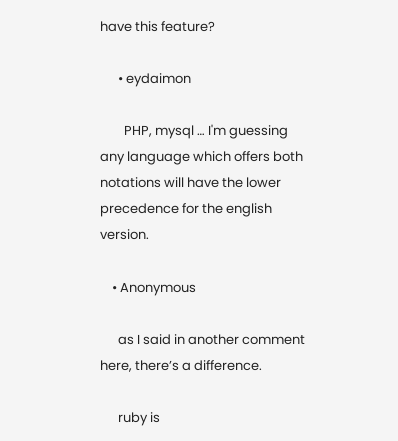have this feature?

      • eydaimon

        PHP, mysql … I'm guessing any language which offers both notations will have the lower precedence for the english version.

    • Anonymous

      as I said in another comment here, there’s a difference.

      ruby is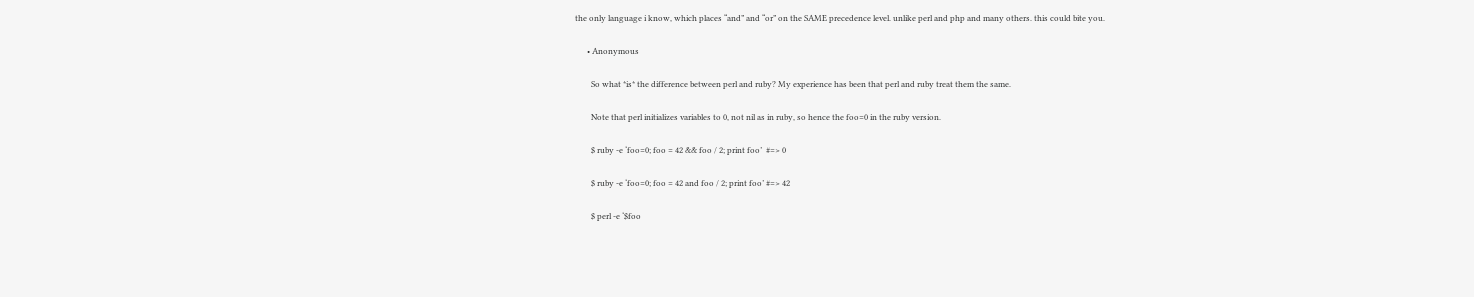the only language i know, which places “and” and “or” on the SAME precedence level. unlike perl and php and many others. this could bite you.

      • Anonymous

        So what *is* the difference between perl and ruby? My experience has been that perl and ruby treat them the same.

        Note that perl initializes variables to 0, not nil as in ruby, so hence the foo=0 in the ruby version.

        $ ruby -e ‘foo=0; foo = 42 && foo / 2; print foo’  #=> 0

        $ ruby -e ‘foo=0; foo = 42 and foo / 2; print foo’ #=> 42

        $ perl -e ‘$foo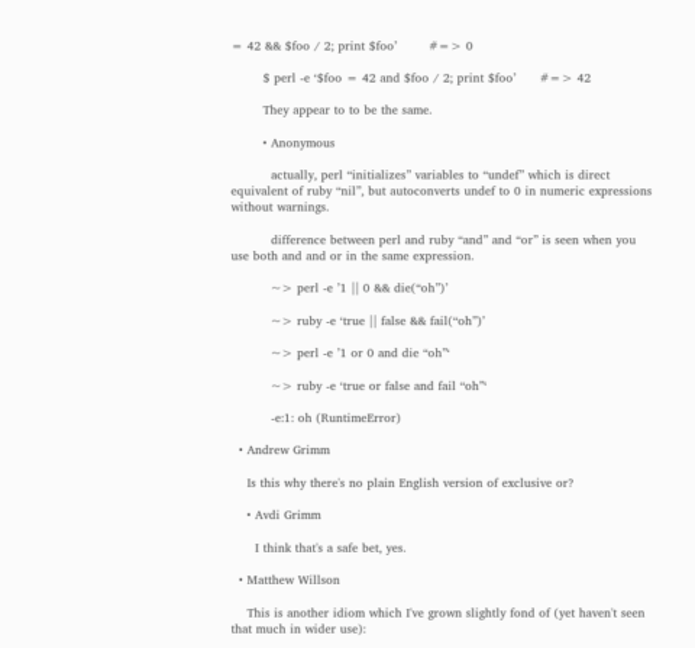= 42 && $foo / 2; print $foo’        #=> 0

        $ perl -e ‘$foo = 42 and $foo / 2; print $foo’      #=> 42

        They appear to to be the same.

        • Anonymous

          actually, perl “initializes” variables to “undef” which is direct equivalent of ruby “nil”, but autoconverts undef to 0 in numeric expressions without warnings.

          difference between perl and ruby “and” and “or” is seen when you use both and and or in the same expression.

          ~> perl -e ’1 || 0 && die(“oh”)’

          ~> ruby -e ‘true || false && fail(“oh”)’

          ~> perl -e ’1 or 0 and die “oh”‘

          ~> ruby -e ‘true or false and fail “oh”‘

          -e:1: oh (RuntimeError)

  • Andrew Grimm

    Is this why there's no plain English version of exclusive or?

    • Avdi Grimm

      I think that's a safe bet, yes.

  • Matthew Willson

    This is another idiom which I've grown slightly fond of (yet haven't seen that much in wider use):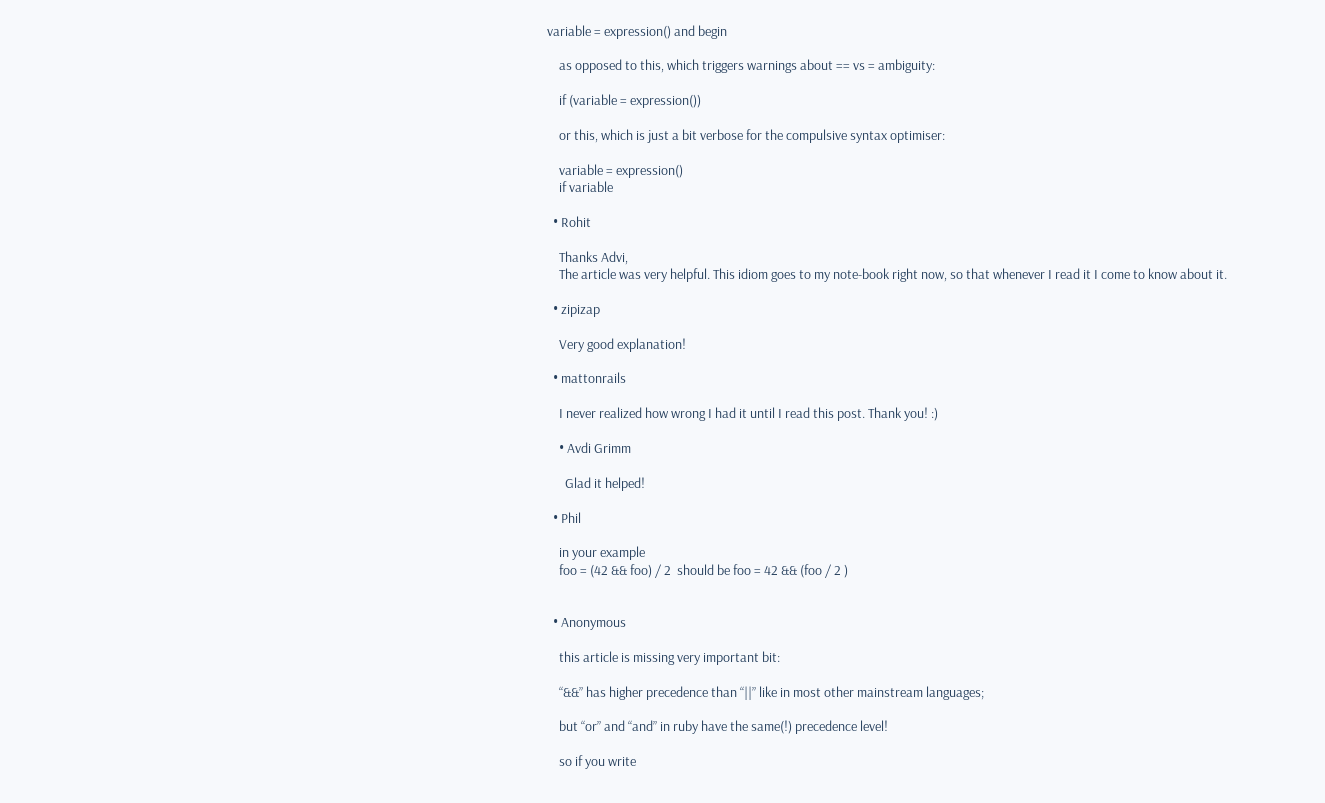variable = expression() and begin

    as opposed to this, which triggers warnings about == vs = ambiguity:

    if (variable = expression())

    or this, which is just a bit verbose for the compulsive syntax optimiser:

    variable = expression()
    if variable

  • Rohit

    Thanks Advi,
    The article was very helpful. This idiom goes to my note-book right now, so that whenever I read it I come to know about it.

  • zipizap

    Very good explanation!

  • mattonrails

    I never realized how wrong I had it until I read this post. Thank you! :)

    • Avdi Grimm

      Glad it helped!

  • Phil

    in your example
    foo = (42 && foo) / 2  should be foo = 42 && (foo / 2 )


  • Anonymous

    this article is missing very important bit:

    “&&” has higher precedence than “||” like in most other mainstream languages;

    but “or” and “and” in ruby have the same(!) precedence level!

    so if you write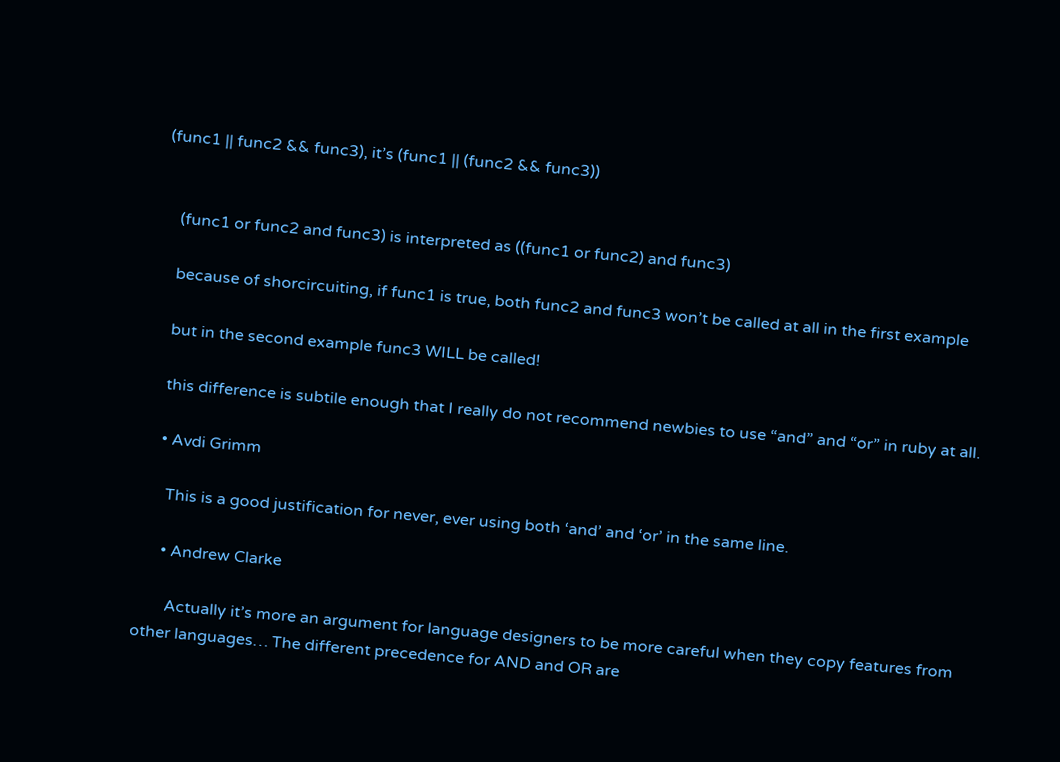(func1 || func2 && func3), it’s (func1 || (func2 && func3))


    (func1 or func2 and func3) is interpreted as ((func1 or func2) and func3)

    because of shorcircuiting, if func1 is true, both func2 and func3 won’t be called at all in the first example

    but in the second example func3 WILL be called!

    this difference is subtile enough that I really do not recommend newbies to use “and” and “or” in ruby at all.

    • Avdi Grimm

      This is a good justification for never, ever using both ‘and’ and ‘or’ in the same line.

      • Andrew Clarke

        Actually it’s more an argument for language designers to be more careful when they copy features from other languages… The different precedence for AND and OR are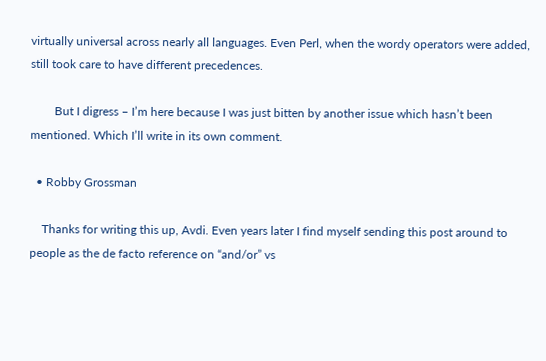virtually universal across nearly all languages. Even Perl, when the wordy operators were added, still took care to have different precedences.

        But I digress – I’m here because I was just bitten by another issue which hasn’t been mentioned. Which I’ll write in its own comment.

  • Robby Grossman

    Thanks for writing this up, Avdi. Even years later I find myself sending this post around to people as the de facto reference on “and/or” vs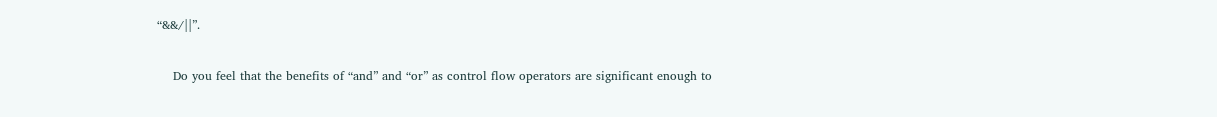“&&/||”.

    Do you feel that the benefits of “and” and “or” as control flow operators are significant enough to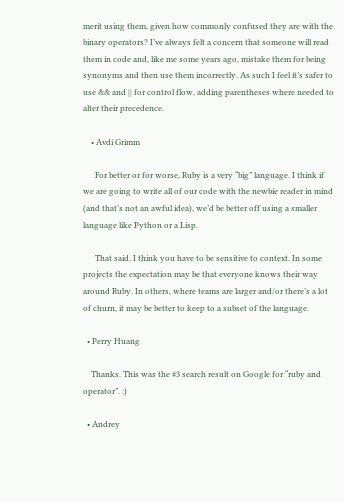merit using them, given how commonly confused they are with the binary operators? I’ve always felt a concern that someone will read them in code and, like me some years ago, mistake them for being synonyms and then use them incorrectly. As such I feel it’s safer to use && and || for control flow, adding parentheses where needed to alter their precedence.

    • Avdi Grimm

      For better or for worse, Ruby is a very “big” language. I think if we are going to write all of our code with the newbie reader in mind (and that’s not an awful idea), we’d be better off using a smaller language like Python or a Lisp.

      That said, I think you have to be sensitive to context. In some projects the expectation may be that everyone knows their way around Ruby. In others, where teams are larger and/or there’s a lot of churn, it may be better to keep to a subset of the language.

  • Perry Huang

    Thanks. This was the #3 search result on Google for “ruby and operator”. :)

  • Andrey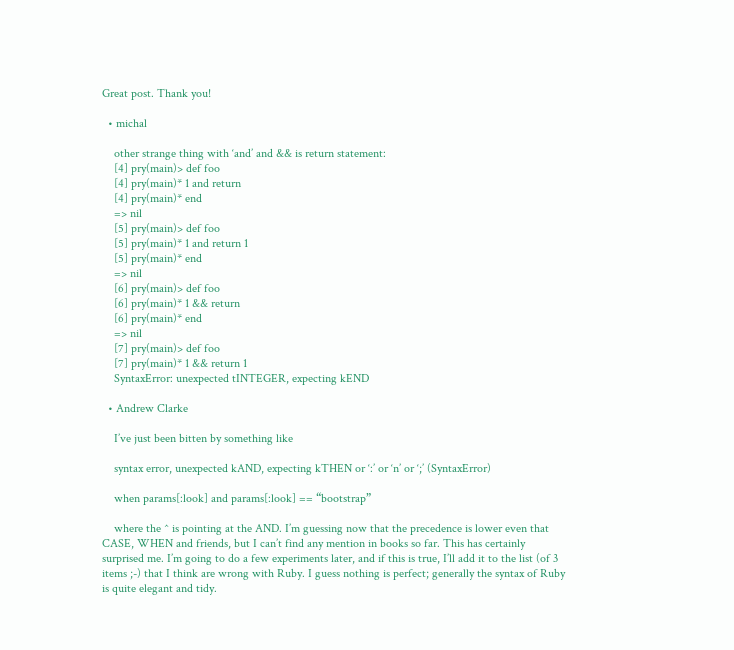Great post. Thank you!

  • michal

    other strange thing with ‘and’ and && is return statement:
    [4] pry(main)> def foo
    [4] pry(main)* 1 and return
    [4] pry(main)* end
    => nil
    [5] pry(main)> def foo
    [5] pry(main)* 1 and return 1
    [5] pry(main)* end
    => nil
    [6] pry(main)> def foo
    [6] pry(main)* 1 && return
    [6] pry(main)* end
    => nil
    [7] pry(main)> def foo
    [7] pry(main)* 1 && return 1
    SyntaxError: unexpected tINTEGER, expecting kEND

  • Andrew Clarke

    I’ve just been bitten by something like

    syntax error, unexpected kAND, expecting kTHEN or ‘:’ or ‘n’ or ‘;’ (SyntaxError)

    when params[:look] and params[:look] == “bootstrap”

    where the ^ is pointing at the AND. I’m guessing now that the precedence is lower even that CASE, WHEN and friends, but I can’t find any mention in books so far. This has certainly surprised me. I’m going to do a few experiments later, and if this is true, I’ll add it to the list (of 3 items ;-) that I think are wrong with Ruby. I guess nothing is perfect; generally the syntax of Ruby is quite elegant and tidy.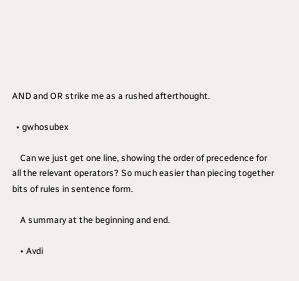AND and OR strike me as a rushed afterthought.

  • gwhosubex

    Can we just get one line, showing the order of precedence for all the relevant operators? So much easier than piecing together bits of rules in sentence form.

    A summary at the beginning and end.

    • Avdi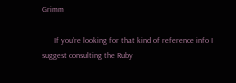Grimm

      If you’re looking for that kind of reference info I suggest consulting the Ruby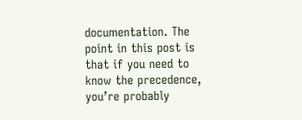documentation. The point in this post is that if you need to know the precedence, you’re probably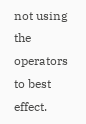not using the operators to best effect.